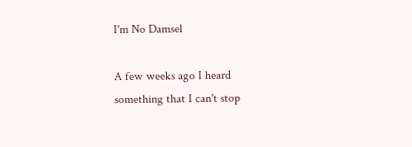I'm No Damsel

A few weeks ago I heard something that I can't stop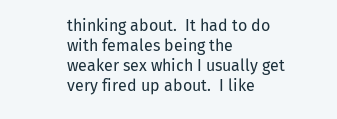thinking about.  It had to do with females being the weaker sex which I usually get very fired up about.  I like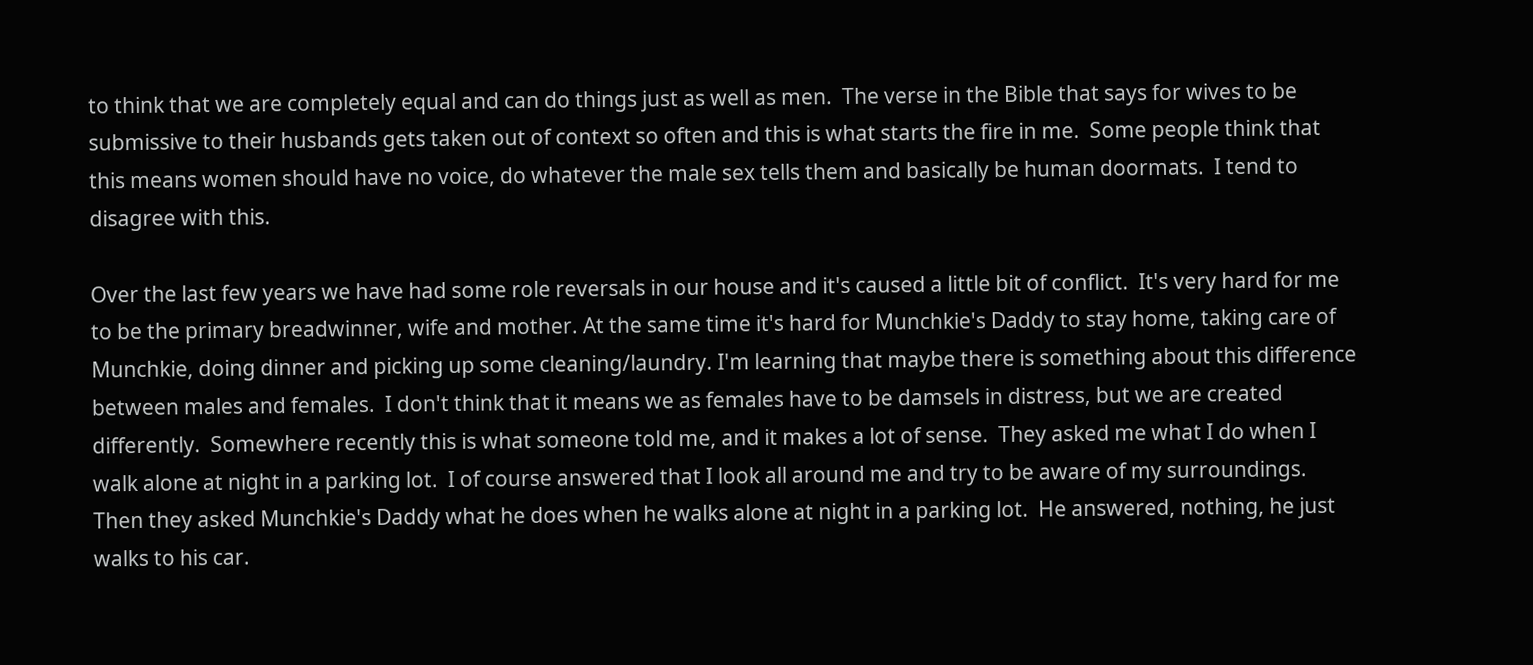to think that we are completely equal and can do things just as well as men.  The verse in the Bible that says for wives to be submissive to their husbands gets taken out of context so often and this is what starts the fire in me.  Some people think that this means women should have no voice, do whatever the male sex tells them and basically be human doormats.  I tend to disagree with this.

Over the last few years we have had some role reversals in our house and it's caused a little bit of conflict.  It's very hard for me to be the primary breadwinner, wife and mother. At the same time it's hard for Munchkie's Daddy to stay home, taking care of Munchkie, doing dinner and picking up some cleaning/laundry. I'm learning that maybe there is something about this difference between males and females.  I don't think that it means we as females have to be damsels in distress, but we are created differently.  Somewhere recently this is what someone told me, and it makes a lot of sense.  They asked me what I do when I walk alone at night in a parking lot.  I of course answered that I look all around me and try to be aware of my surroundings.  Then they asked Munchkie's Daddy what he does when he walks alone at night in a parking lot.  He answered, nothing, he just walks to his car.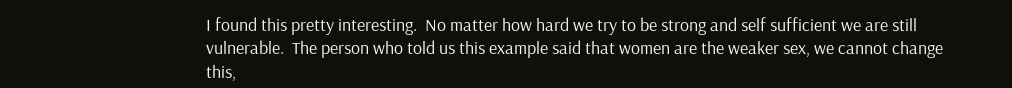I found this pretty interesting.  No matter how hard we try to be strong and self sufficient we are still vulnerable.  The person who told us this example said that women are the weaker sex, we cannot change this,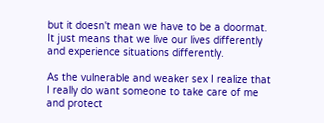but it doesn't mean we have to be a doormat.  It just means that we live our lives differently and experience situations differently.

As the vulnerable and weaker sex I realize that I really do want someone to take care of me and protect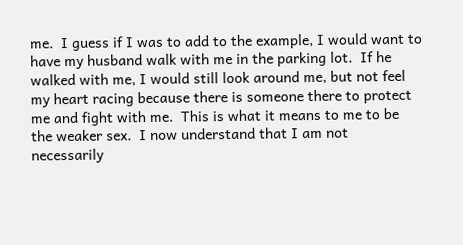me.  I guess if I was to add to the example, I would want to have my husband walk with me in the parking lot.  If he walked with me, I would still look around me, but not feel my heart racing because there is someone there to protect me and fight with me.  This is what it means to me to be the weaker sex.  I now understand that I am not necessarily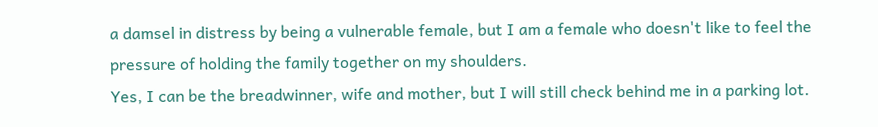a damsel in distress by being a vulnerable female, but I am a female who doesn't like to feel the pressure of holding the family together on my shoulders.
Yes, I can be the breadwinner, wife and mother, but I will still check behind me in a parking lot.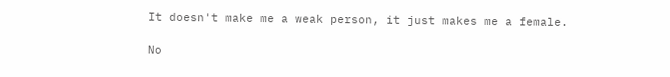It doesn't make me a weak person, it just makes me a female.

No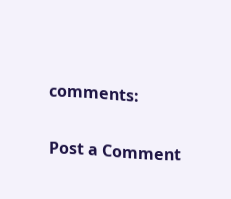comments:

Post a Comment